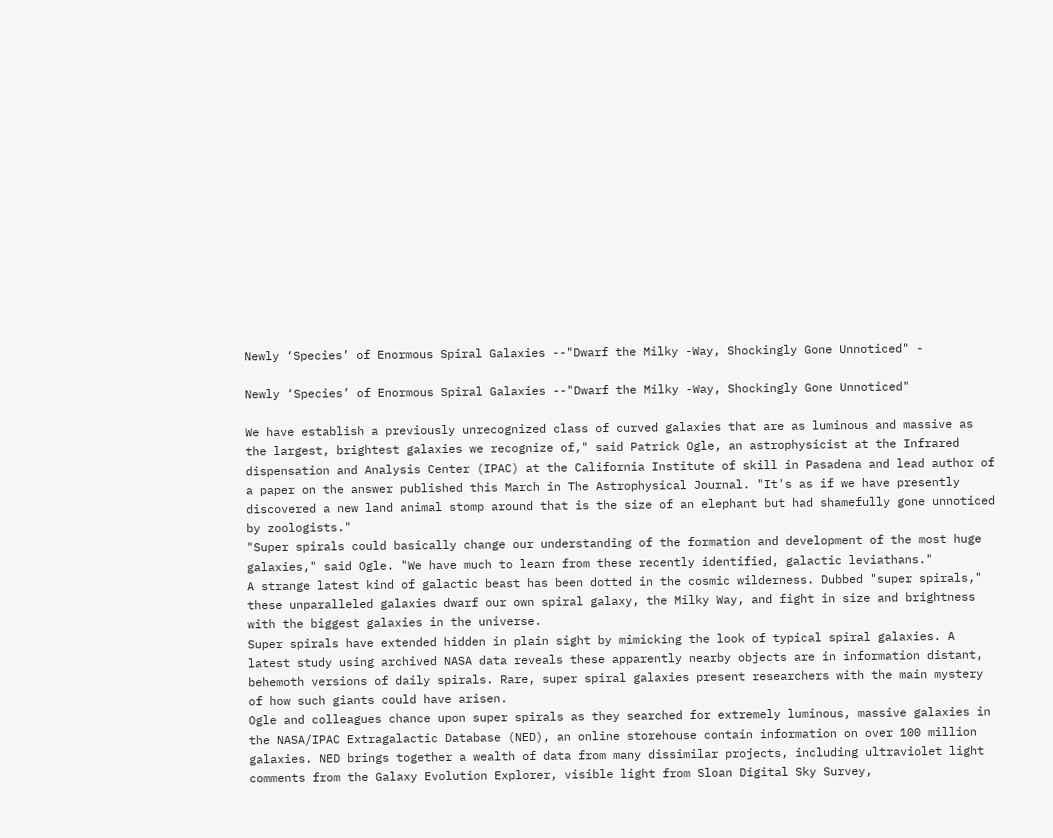Newly ‘Species’ of Enormous Spiral Galaxies --"Dwarf the Milky -Way, Shockingly Gone Unnoticed" -

Newly ‘Species’ of Enormous Spiral Galaxies --"Dwarf the Milky -Way, Shockingly Gone Unnoticed"

We have establish a previously unrecognized class of curved galaxies that are as luminous and massive as the largest, brightest galaxies we recognize of," said Patrick Ogle, an astrophysicist at the Infrared dispensation and Analysis Center (IPAC) at the California Institute of skill in Pasadena and lead author of a paper on the answer published this March in The Astrophysical Journal. "It's as if we have presently discovered a new land animal stomp around that is the size of an elephant but had shamefully gone unnoticed by zoologists."
"Super spirals could basically change our understanding of the formation and development of the most huge galaxies," said Ogle. "We have much to learn from these recently identified, galactic leviathans."
A strange latest kind of galactic beast has been dotted in the cosmic wilderness. Dubbed "super spirals," these unparalleled galaxies dwarf our own spiral galaxy, the Milky Way, and fight in size and brightness with the biggest galaxies in the universe.
Super spirals have extended hidden in plain sight by mimicking the look of typical spiral galaxies. A latest study using archived NASA data reveals these apparently nearby objects are in information distant, behemoth versions of daily spirals. Rare, super spiral galaxies present researchers with the main mystery of how such giants could have arisen.
Ogle and colleagues chance upon super spirals as they searched for extremely luminous, massive galaxies in the NASA/IPAC Extragalactic Database (NED), an online storehouse contain information on over 100 million galaxies. NED brings together a wealth of data from many dissimilar projects, including ultraviolet light comments from the Galaxy Evolution Explorer, visible light from Sloan Digital Sky Survey,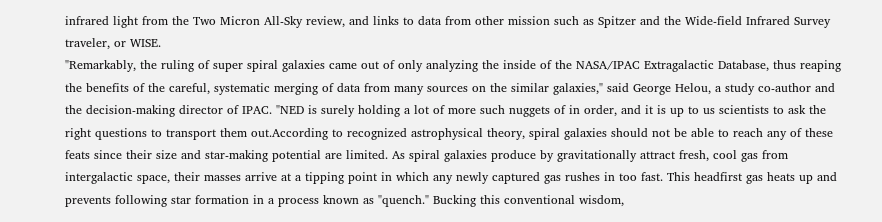infrared light from the Two Micron All-Sky review, and links to data from other mission such as Spitzer and the Wide-field Infrared Survey traveler, or WISE.
"Remarkably, the ruling of super spiral galaxies came out of only analyzing the inside of the NASA/IPAC Extragalactic Database, thus reaping the benefits of the careful, systematic merging of data from many sources on the similar galaxies," said George Helou, a study co-author and the decision-making director of IPAC. "NED is surely holding a lot of more such nuggets of in order, and it is up to us scientists to ask the right questions to transport them out.According to recognized astrophysical theory, spiral galaxies should not be able to reach any of these feats since their size and star-making potential are limited. As spiral galaxies produce by gravitationally attract fresh, cool gas from intergalactic space, their masses arrive at a tipping point in which any newly captured gas rushes in too fast. This headfirst gas heats up and prevents following star formation in a process known as "quench." Bucking this conventional wisdom,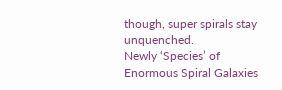though, super spirals stay unquenched.
Newly ‘Species’ of Enormous Spiral Galaxies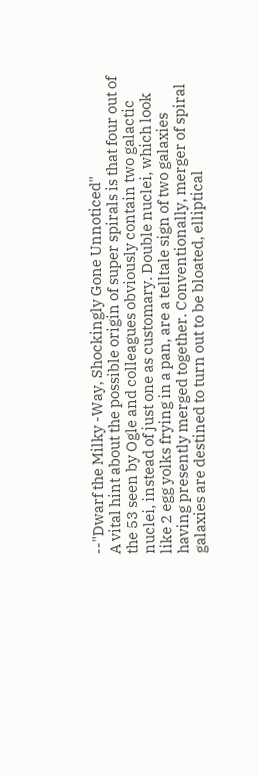--"Dwarf the Milky -Way, Shockingly Gone Unnoticed"
A vital hint about the possible origin of super spirals is that four out of the 53 seen by Ogle and colleagues obviously contain two galactic nuclei, instead of just one as customary. Double nuclei, which look like 2 egg yolks frying in a pan, are a telltale sign of two galaxies having presently merged together. Conventionally, merger of spiral galaxies are destined to turn out to be bloated, elliptical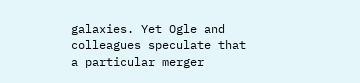galaxies. Yet Ogle and colleagues speculate that a particular merger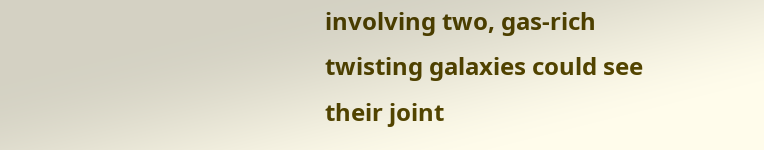involving two, gas-rich twisting galaxies could see their joint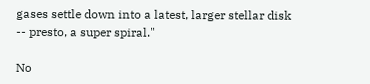gases settle down into a latest, larger stellar disk -- presto, a super spiral."

No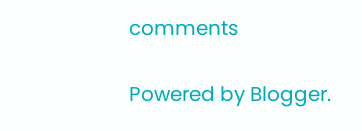comments

Powered by Blogger.